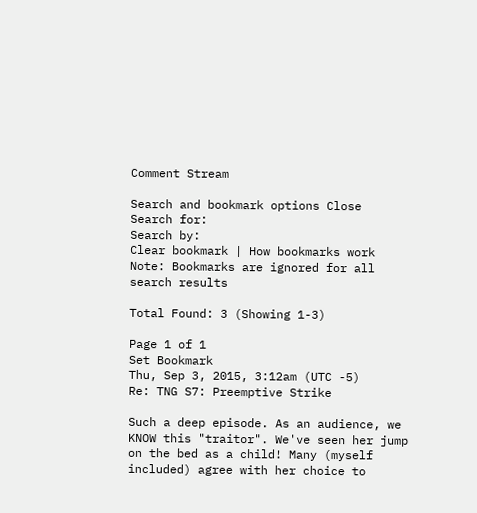Comment Stream

Search and bookmark options Close
Search for:
Search by:
Clear bookmark | How bookmarks work
Note: Bookmarks are ignored for all search results

Total Found: 3 (Showing 1-3)

Page 1 of 1
Set Bookmark
Thu, Sep 3, 2015, 3:12am (UTC -5)
Re: TNG S7: Preemptive Strike

Such a deep episode. As an audience, we KNOW this "traitor". We've seen her jump on the bed as a child! Many (myself included) agree with her choice to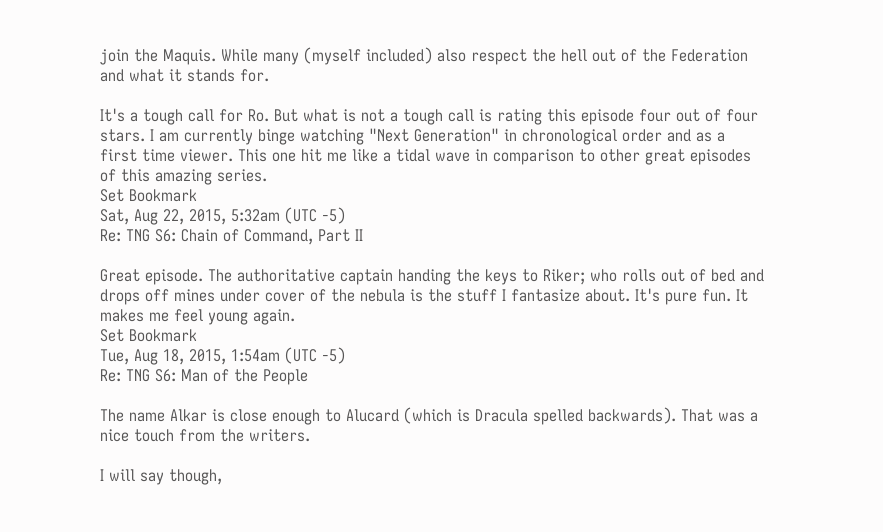join the Maquis. While many (myself included) also respect the hell out of the Federation and what it stands for.

It's a tough call for Ro. But what is not a tough call is rating this episode four out of four stars. I am currently binge watching "Next Generation" in chronological order and as a first time viewer. This one hit me like a tidal wave in comparison to other great episodes of this amazing series.
Set Bookmark
Sat, Aug 22, 2015, 5:32am (UTC -5)
Re: TNG S6: Chain of Command, Part II

Great episode. The authoritative captain handing the keys to Riker; who rolls out of bed and drops off mines under cover of the nebula is the stuff I fantasize about. It's pure fun. It makes me feel young again.
Set Bookmark
Tue, Aug 18, 2015, 1:54am (UTC -5)
Re: TNG S6: Man of the People

The name Alkar is close enough to Alucard (which is Dracula spelled backwards). That was a nice touch from the writers.

I will say though,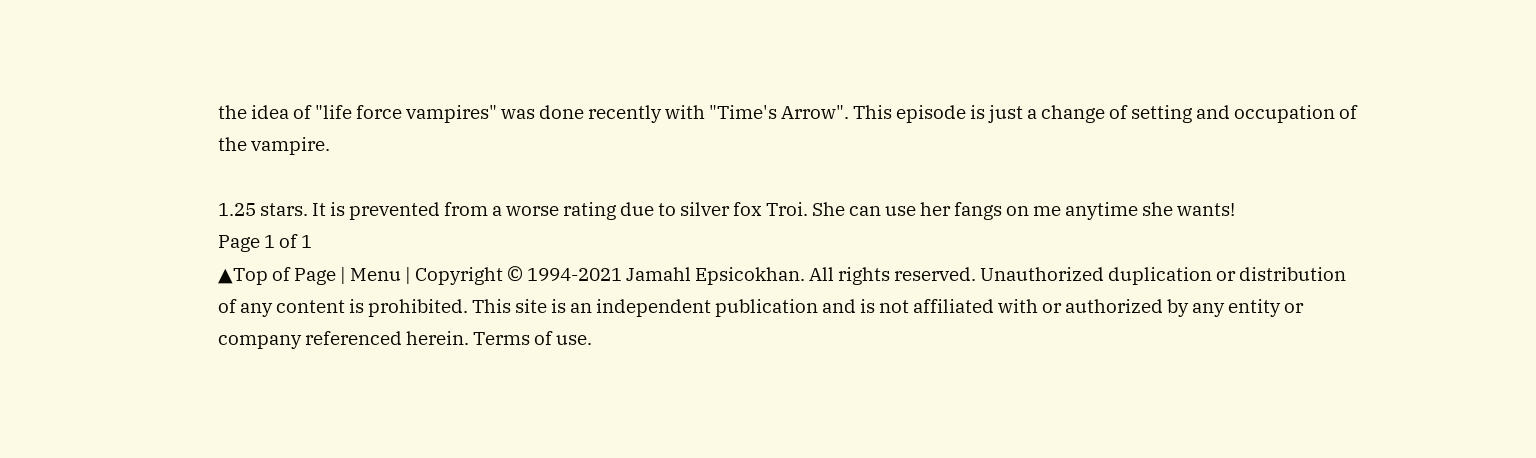the idea of "life force vampires" was done recently with "Time's Arrow". This episode is just a change of setting and occupation of the vampire.

1.25 stars. It is prevented from a worse rating due to silver fox Troi. She can use her fangs on me anytime she wants!
Page 1 of 1
▲Top of Page | Menu | Copyright © 1994-2021 Jamahl Epsicokhan. All rights reserved. Unauthorized duplication or distribution of any content is prohibited. This site is an independent publication and is not affiliated with or authorized by any entity or company referenced herein. Terms of use.